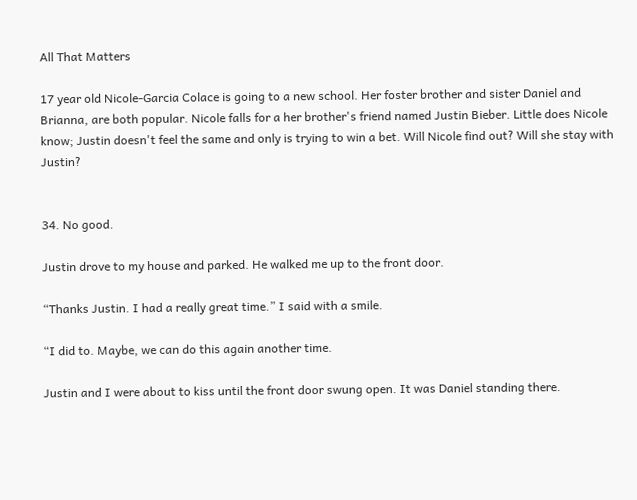All That Matters

17 year old Nicole-Garcia Colace is going to a new school. Her foster brother and sister Daniel and Brianna, are both popular. Nicole falls for a her brother's friend named Justin Bieber. Little does Nicole know; Justin doesn't feel the same and only is trying to win a bet. Will Nicole find out? Will she stay with Justin?


34. No good.

Justin drove to my house and parked. He walked me up to the front door.

“Thanks Justin. I had a really great time.” I said with a smile.

“I did to. Maybe, we can do this again another time.

Justin and I were about to kiss until the front door swung open. It was Daniel standing there.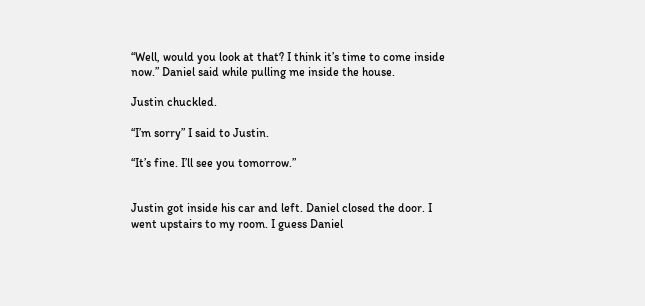“Well, would you look at that? I think it’s time to come inside now.” Daniel said while pulling me inside the house.

Justin chuckled.

“I’m sorry” I said to Justin.

“It’s fine. I’ll see you tomorrow.”


Justin got inside his car and left. Daniel closed the door. I went upstairs to my room. I guess Daniel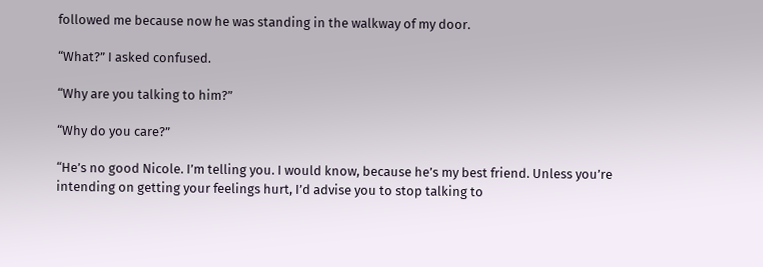followed me because now he was standing in the walkway of my door.

“What?” I asked confused.

“Why are you talking to him?”

“Why do you care?”

“He’s no good Nicole. I’m telling you. I would know, because he’s my best friend. Unless you’re intending on getting your feelings hurt, I’d advise you to stop talking to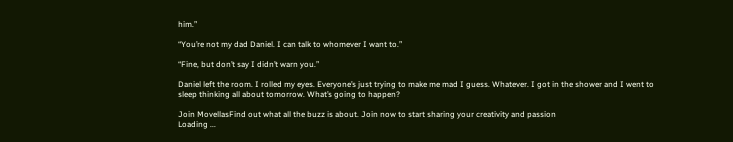him.”

“You’re not my dad Daniel. I can talk to whomever I want to.”

“Fine, but don’t say I didn’t warn you.”

Daniel left the room. I rolled my eyes. Everyone’s just trying to make me mad I guess. Whatever. I got in the shower and I went to sleep thinking all about tomorrow. What’s going to happen?

Join MovellasFind out what all the buzz is about. Join now to start sharing your creativity and passion
Loading ...